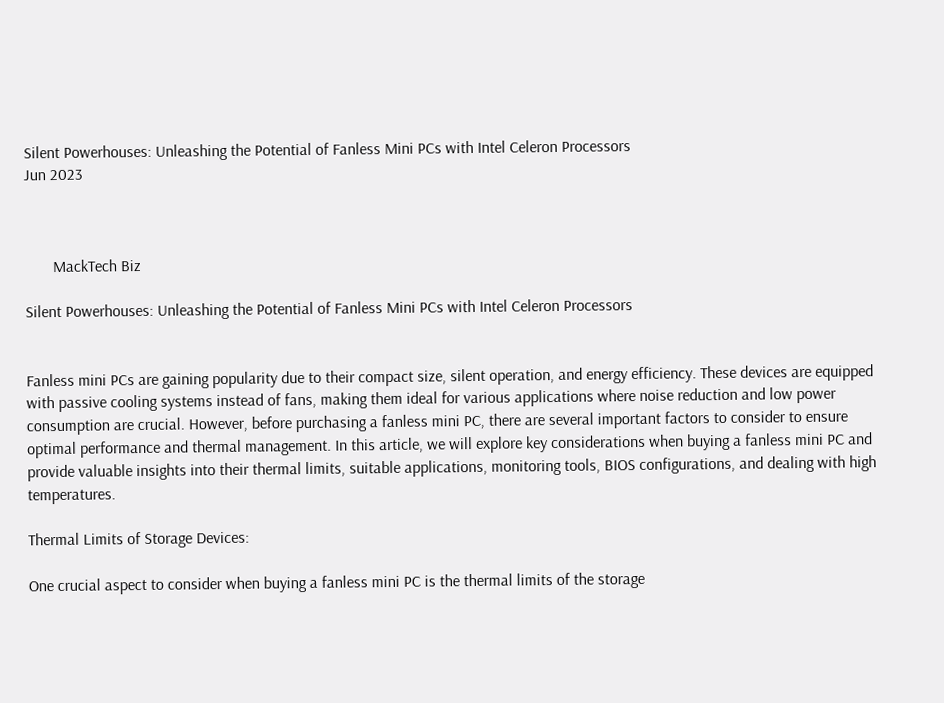Silent Powerhouses: Unleashing the Potential of Fanless Mini PCs with Intel Celeron Processors
Jun 2023



       MackTech Biz

Silent Powerhouses: Unleashing the Potential of Fanless Mini PCs with Intel Celeron Processors


Fanless mini PCs are gaining popularity due to their compact size, silent operation, and energy efficiency. These devices are equipped with passive cooling systems instead of fans, making them ideal for various applications where noise reduction and low power consumption are crucial. However, before purchasing a fanless mini PC, there are several important factors to consider to ensure optimal performance and thermal management. In this article, we will explore key considerations when buying a fanless mini PC and provide valuable insights into their thermal limits, suitable applications, monitoring tools, BIOS configurations, and dealing with high temperatures.

Thermal Limits of Storage Devices:

One crucial aspect to consider when buying a fanless mini PC is the thermal limits of the storage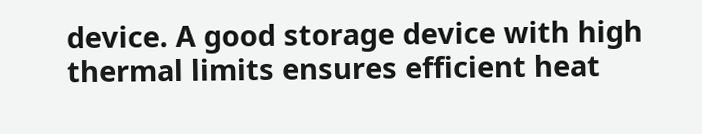device. A good storage device with high thermal limits ensures efficient heat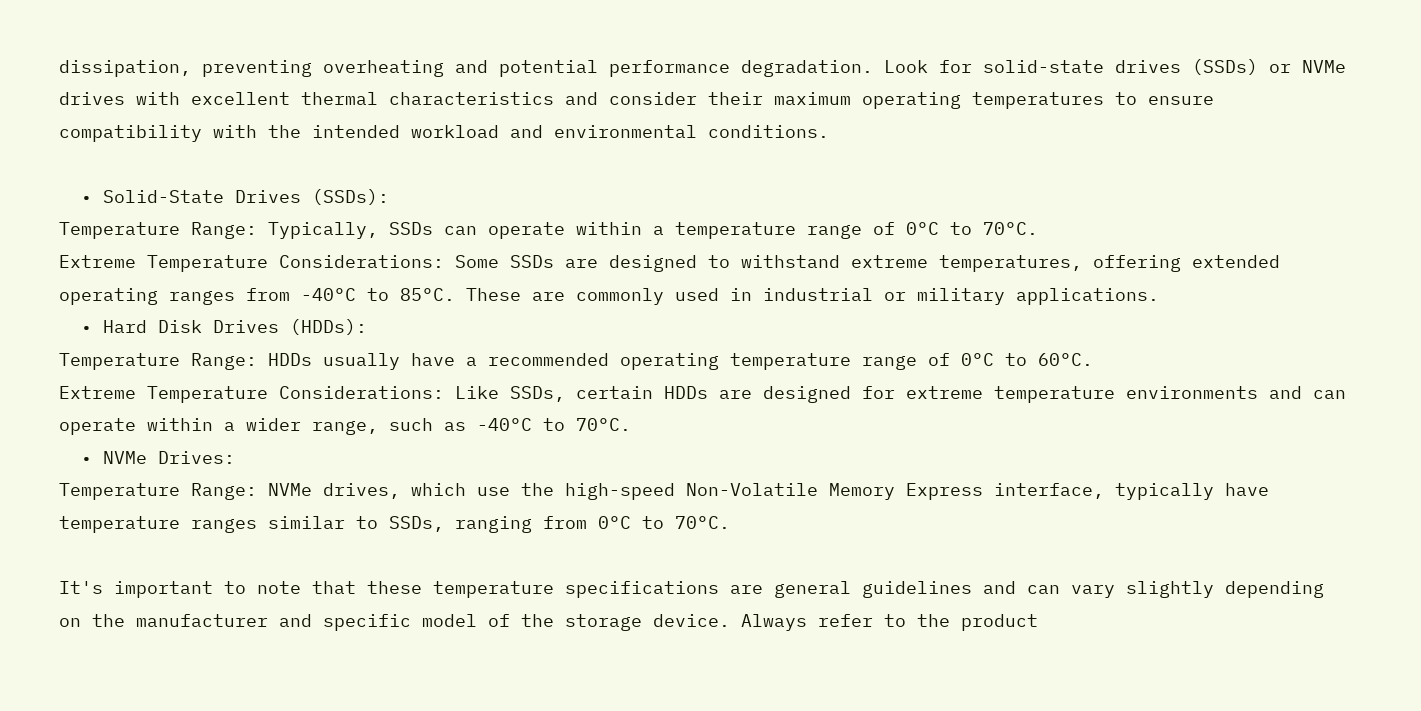dissipation, preventing overheating and potential performance degradation. Look for solid-state drives (SSDs) or NVMe drives with excellent thermal characteristics and consider their maximum operating temperatures to ensure compatibility with the intended workload and environmental conditions.

  • Solid-State Drives (SSDs):
Temperature Range: Typically, SSDs can operate within a temperature range of 0°C to 70°C.
Extreme Temperature Considerations: Some SSDs are designed to withstand extreme temperatures, offering extended operating ranges from -40°C to 85°C. These are commonly used in industrial or military applications.
  • Hard Disk Drives (HDDs):
Temperature Range: HDDs usually have a recommended operating temperature range of 0°C to 60°C.
Extreme Temperature Considerations: Like SSDs, certain HDDs are designed for extreme temperature environments and can operate within a wider range, such as -40°C to 70°C.
  • NVMe Drives:
Temperature Range: NVMe drives, which use the high-speed Non-Volatile Memory Express interface, typically have temperature ranges similar to SSDs, ranging from 0°C to 70°C.

It's important to note that these temperature specifications are general guidelines and can vary slightly depending on the manufacturer and specific model of the storage device. Always refer to the product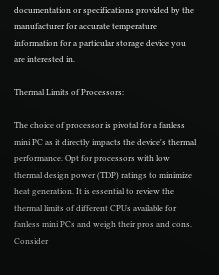documentation or specifications provided by the manufacturer for accurate temperature information for a particular storage device you are interested in.

Thermal Limits of Processors:

The choice of processor is pivotal for a fanless mini PC as it directly impacts the device's thermal performance. Opt for processors with low thermal design power (TDP) ratings to minimize heat generation. It is essential to review the thermal limits of different CPUs available for fanless mini PCs and weigh their pros and cons. Consider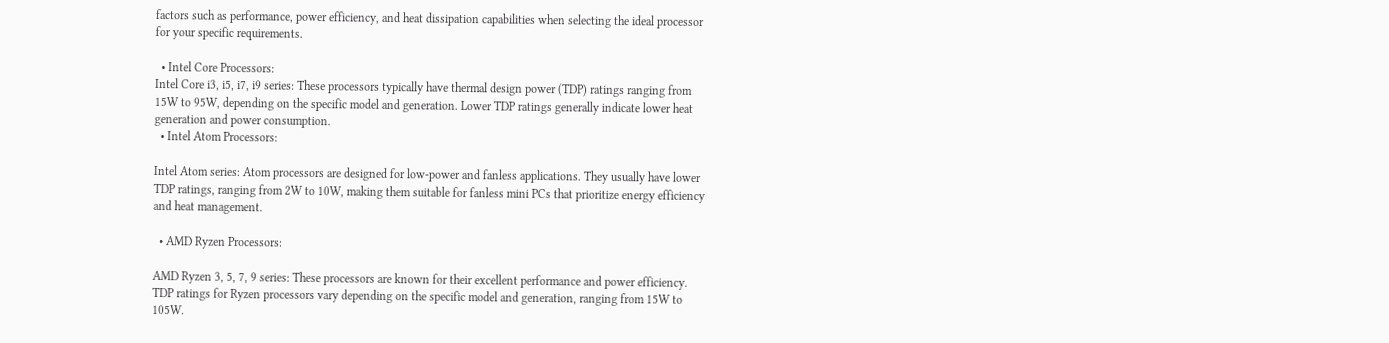factors such as performance, power efficiency, and heat dissipation capabilities when selecting the ideal processor for your specific requirements.

  • Intel Core Processors:
Intel Core i3, i5, i7, i9 series: These processors typically have thermal design power (TDP) ratings ranging from 15W to 95W, depending on the specific model and generation. Lower TDP ratings generally indicate lower heat generation and power consumption.
  • Intel Atom Processors:

Intel Atom series: Atom processors are designed for low-power and fanless applications. They usually have lower TDP ratings, ranging from 2W to 10W, making them suitable for fanless mini PCs that prioritize energy efficiency and heat management.

  • AMD Ryzen Processors:

AMD Ryzen 3, 5, 7, 9 series: These processors are known for their excellent performance and power efficiency. TDP ratings for Ryzen processors vary depending on the specific model and generation, ranging from 15W to 105W.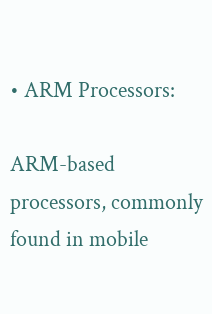• ARM Processors:

ARM-based processors, commonly found in mobile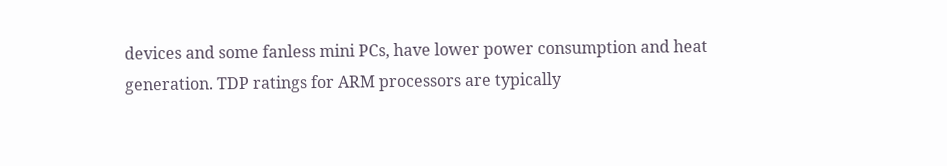devices and some fanless mini PCs, have lower power consumption and heat generation. TDP ratings for ARM processors are typically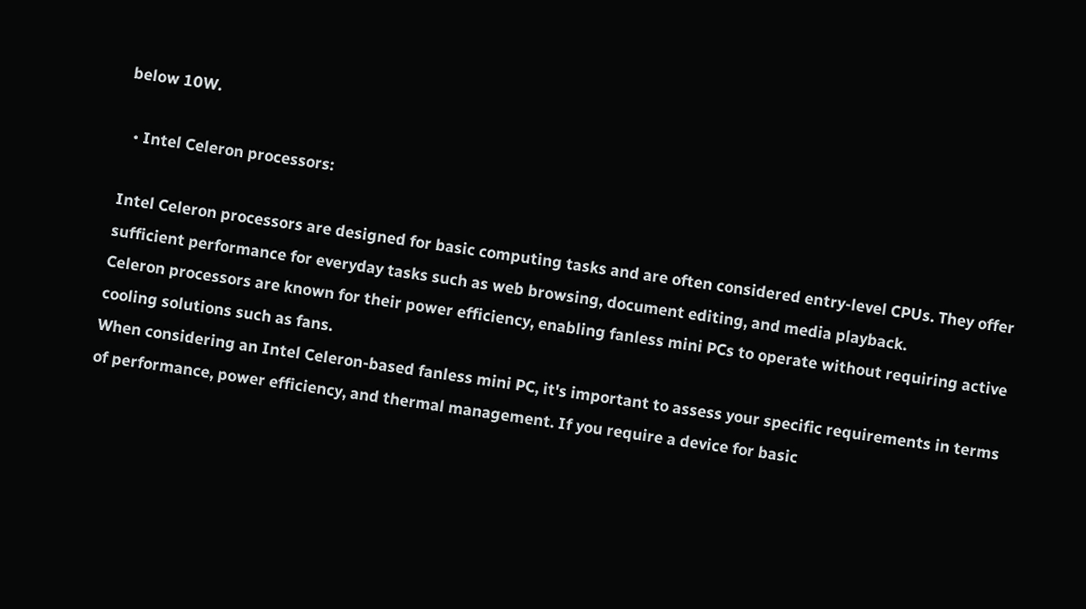below 10W.

  • Intel Celeron processors:

Intel Celeron processors are designed for basic computing tasks and are often considered entry-level CPUs. They offer sufficient performance for everyday tasks such as web browsing, document editing, and media playback.
Celeron processors are known for their power efficiency, enabling fanless mini PCs to operate without requiring active cooling solutions such as fans.
When considering an Intel Celeron-based fanless mini PC, it's important to assess your specific requirements in terms of performance, power efficiency, and thermal management. If you require a device for basic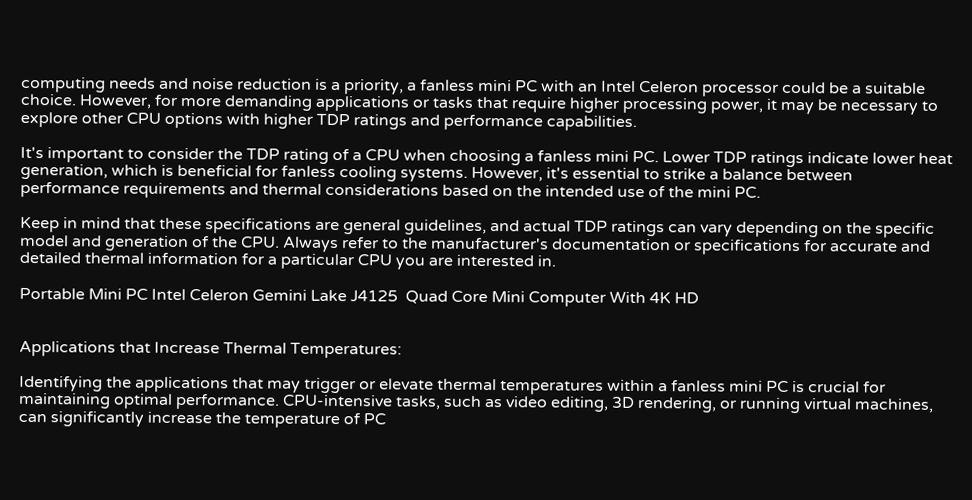computing needs and noise reduction is a priority, a fanless mini PC with an Intel Celeron processor could be a suitable choice. However, for more demanding applications or tasks that require higher processing power, it may be necessary to explore other CPU options with higher TDP ratings and performance capabilities.

It's important to consider the TDP rating of a CPU when choosing a fanless mini PC. Lower TDP ratings indicate lower heat generation, which is beneficial for fanless cooling systems. However, it's essential to strike a balance between performance requirements and thermal considerations based on the intended use of the mini PC.

Keep in mind that these specifications are general guidelines, and actual TDP ratings can vary depending on the specific model and generation of the CPU. Always refer to the manufacturer's documentation or specifications for accurate and detailed thermal information for a particular CPU you are interested in.

Portable Mini PC Intel Celeron Gemini Lake J4125  Quad Core Mini Computer With 4K HD


Applications that Increase Thermal Temperatures:

Identifying the applications that may trigger or elevate thermal temperatures within a fanless mini PC is crucial for maintaining optimal performance. CPU-intensive tasks, such as video editing, 3D rendering, or running virtual machines, can significantly increase the temperature of PC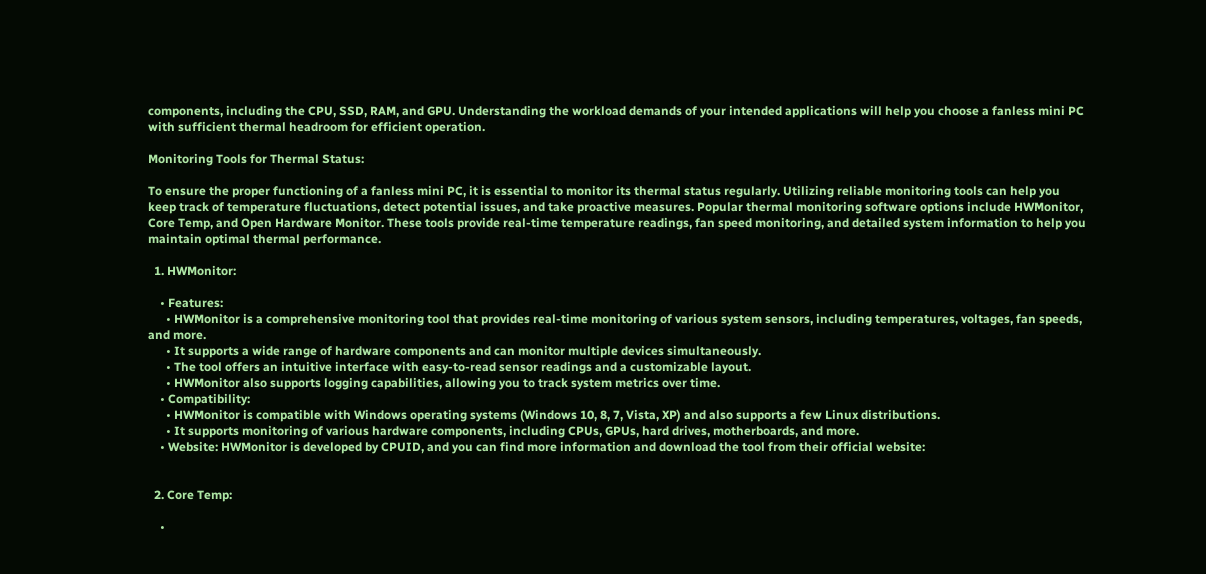components, including the CPU, SSD, RAM, and GPU. Understanding the workload demands of your intended applications will help you choose a fanless mini PC with sufficient thermal headroom for efficient operation.

Monitoring Tools for Thermal Status:

To ensure the proper functioning of a fanless mini PC, it is essential to monitor its thermal status regularly. Utilizing reliable monitoring tools can help you keep track of temperature fluctuations, detect potential issues, and take proactive measures. Popular thermal monitoring software options include HWMonitor, Core Temp, and Open Hardware Monitor. These tools provide real-time temperature readings, fan speed monitoring, and detailed system information to help you maintain optimal thermal performance.

  1. HWMonitor:

    • Features:
      • HWMonitor is a comprehensive monitoring tool that provides real-time monitoring of various system sensors, including temperatures, voltages, fan speeds, and more.
      • It supports a wide range of hardware components and can monitor multiple devices simultaneously.
      • The tool offers an intuitive interface with easy-to-read sensor readings and a customizable layout.
      • HWMonitor also supports logging capabilities, allowing you to track system metrics over time.
    • Compatibility:
      • HWMonitor is compatible with Windows operating systems (Windows 10, 8, 7, Vista, XP) and also supports a few Linux distributions.
      • It supports monitoring of various hardware components, including CPUs, GPUs, hard drives, motherboards, and more.
    • Website: HWMonitor is developed by CPUID, and you can find more information and download the tool from their official website:


  2. Core Temp:

    •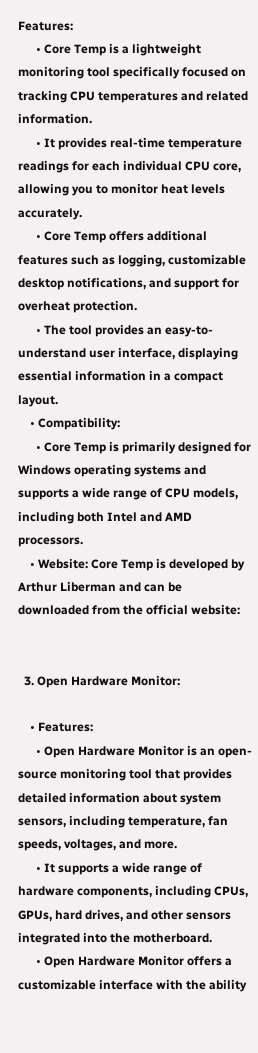Features:
      • Core Temp is a lightweight monitoring tool specifically focused on tracking CPU temperatures and related information.
      • It provides real-time temperature readings for each individual CPU core, allowing you to monitor heat levels accurately.
      • Core Temp offers additional features such as logging, customizable desktop notifications, and support for overheat protection.
      • The tool provides an easy-to-understand user interface, displaying essential information in a compact layout.
    • Compatibility:
      • Core Temp is primarily designed for Windows operating systems and supports a wide range of CPU models, including both Intel and AMD processors.
    • Website: Core Temp is developed by Arthur Liberman and can be downloaded from the official website:


  3. Open Hardware Monitor:

    • Features:
      • Open Hardware Monitor is an open-source monitoring tool that provides detailed information about system sensors, including temperature, fan speeds, voltages, and more.
      • It supports a wide range of hardware components, including CPUs, GPUs, hard drives, and other sensors integrated into the motherboard.
      • Open Hardware Monitor offers a customizable interface with the ability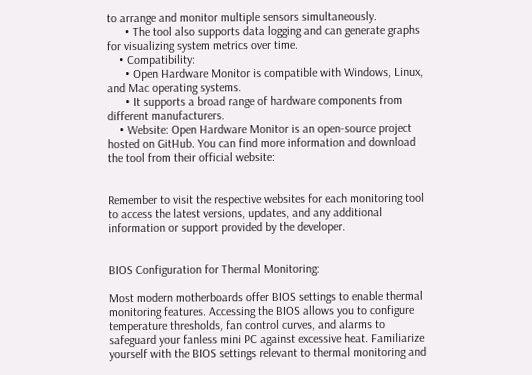to arrange and monitor multiple sensors simultaneously.
      • The tool also supports data logging and can generate graphs for visualizing system metrics over time.
    • Compatibility:
      • Open Hardware Monitor is compatible with Windows, Linux, and Mac operating systems.
      • It supports a broad range of hardware components from different manufacturers.
    • Website: Open Hardware Monitor is an open-source project hosted on GitHub. You can find more information and download the tool from their official website:


Remember to visit the respective websites for each monitoring tool to access the latest versions, updates, and any additional information or support provided by the developer.


BIOS Configuration for Thermal Monitoring:

Most modern motherboards offer BIOS settings to enable thermal monitoring features. Accessing the BIOS allows you to configure temperature thresholds, fan control curves, and alarms to safeguard your fanless mini PC against excessive heat. Familiarize yourself with the BIOS settings relevant to thermal monitoring and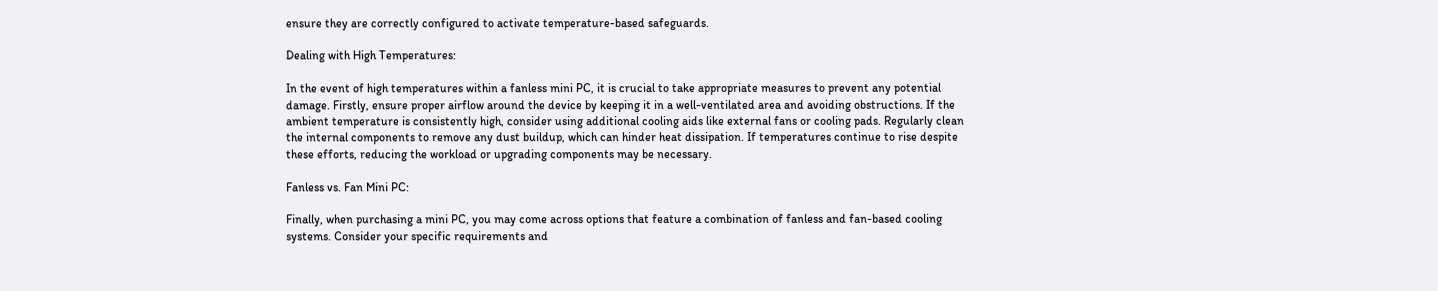ensure they are correctly configured to activate temperature-based safeguards.

Dealing with High Temperatures:

In the event of high temperatures within a fanless mini PC, it is crucial to take appropriate measures to prevent any potential damage. Firstly, ensure proper airflow around the device by keeping it in a well-ventilated area and avoiding obstructions. If the ambient temperature is consistently high, consider using additional cooling aids like external fans or cooling pads. Regularly clean the internal components to remove any dust buildup, which can hinder heat dissipation. If temperatures continue to rise despite these efforts, reducing the workload or upgrading components may be necessary.

Fanless vs. Fan Mini PC:

Finally, when purchasing a mini PC, you may come across options that feature a combination of fanless and fan-based cooling systems. Consider your specific requirements and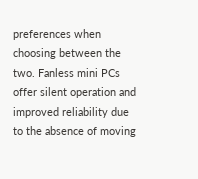preferences when choosing between the two. Fanless mini PCs offer silent operation and improved reliability due to the absence of moving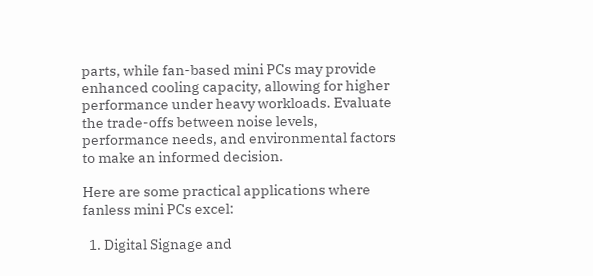parts, while fan-based mini PCs may provide enhanced cooling capacity, allowing for higher performance under heavy workloads. Evaluate the trade-offs between noise levels, performance needs, and environmental factors to make an informed decision.

Here are some practical applications where fanless mini PCs excel:

  1. Digital Signage and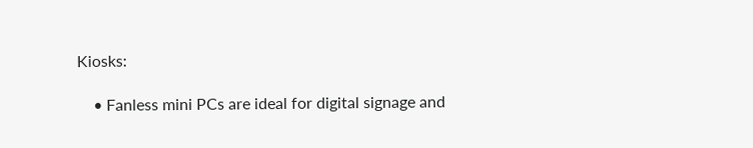Kiosks:

    • Fanless mini PCs are ideal for digital signage and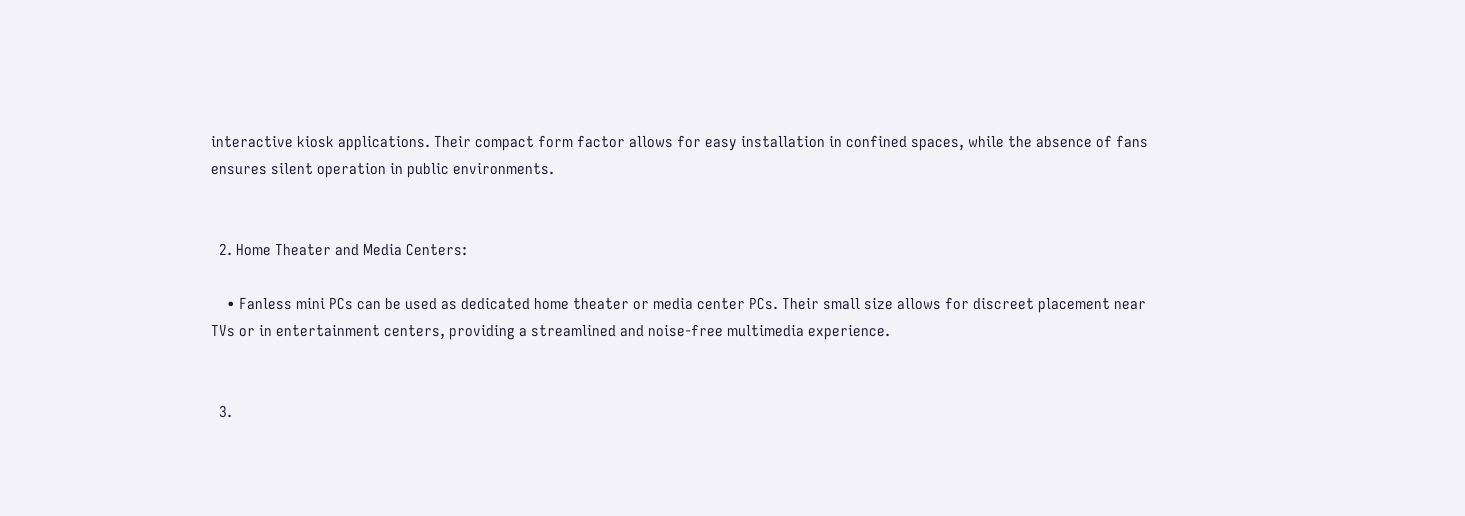interactive kiosk applications. Their compact form factor allows for easy installation in confined spaces, while the absence of fans ensures silent operation in public environments.


  2. Home Theater and Media Centers:

    • Fanless mini PCs can be used as dedicated home theater or media center PCs. Their small size allows for discreet placement near TVs or in entertainment centers, providing a streamlined and noise-free multimedia experience.


  3.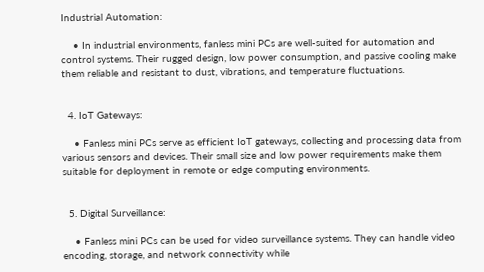Industrial Automation:

    • In industrial environments, fanless mini PCs are well-suited for automation and control systems. Their rugged design, low power consumption, and passive cooling make them reliable and resistant to dust, vibrations, and temperature fluctuations.


  4. IoT Gateways:

    • Fanless mini PCs serve as efficient IoT gateways, collecting and processing data from various sensors and devices. Their small size and low power requirements make them suitable for deployment in remote or edge computing environments.


  5. Digital Surveillance:

    • Fanless mini PCs can be used for video surveillance systems. They can handle video encoding, storage, and network connectivity while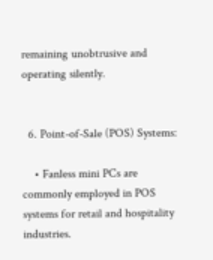remaining unobtrusive and operating silently.


  6. Point-of-Sale (POS) Systems:

    • Fanless mini PCs are commonly employed in POS systems for retail and hospitality industries.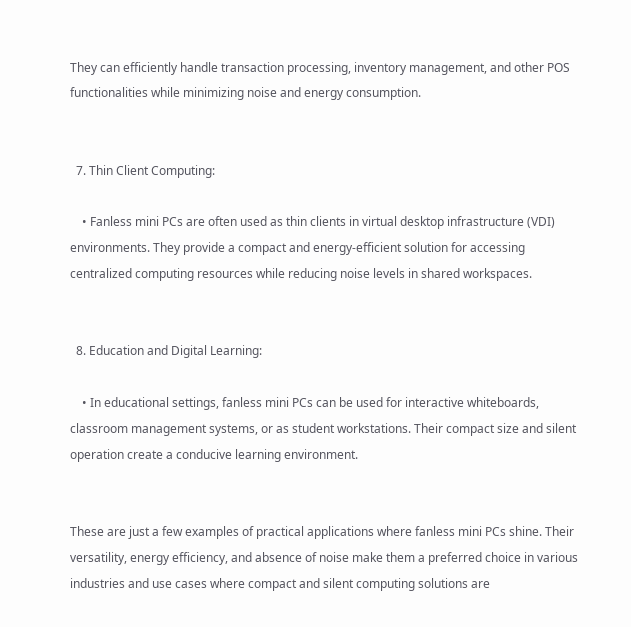They can efficiently handle transaction processing, inventory management, and other POS functionalities while minimizing noise and energy consumption.


  7. Thin Client Computing:

    • Fanless mini PCs are often used as thin clients in virtual desktop infrastructure (VDI) environments. They provide a compact and energy-efficient solution for accessing centralized computing resources while reducing noise levels in shared workspaces.


  8. Education and Digital Learning:

    • In educational settings, fanless mini PCs can be used for interactive whiteboards, classroom management systems, or as student workstations. Their compact size and silent operation create a conducive learning environment.


These are just a few examples of practical applications where fanless mini PCs shine. Their versatility, energy efficiency, and absence of noise make them a preferred choice in various industries and use cases where compact and silent computing solutions are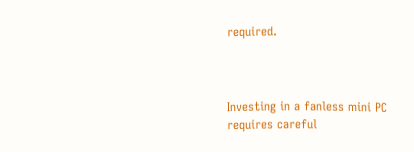required.



Investing in a fanless mini PC requires careful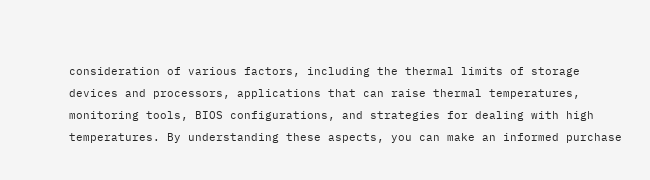consideration of various factors, including the thermal limits of storage devices and processors, applications that can raise thermal temperatures, monitoring tools, BIOS configurations, and strategies for dealing with high temperatures. By understanding these aspects, you can make an informed purchase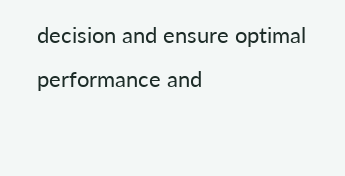decision and ensure optimal performance and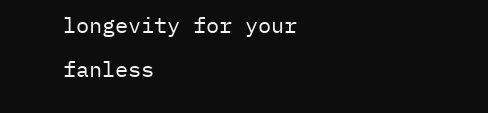longevity for your fanless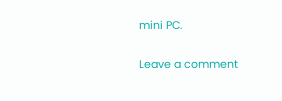mini PC.

Leave a comment